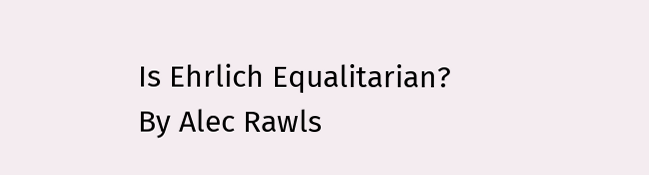Is Ehrlich Equalitarian?
By Alec Rawls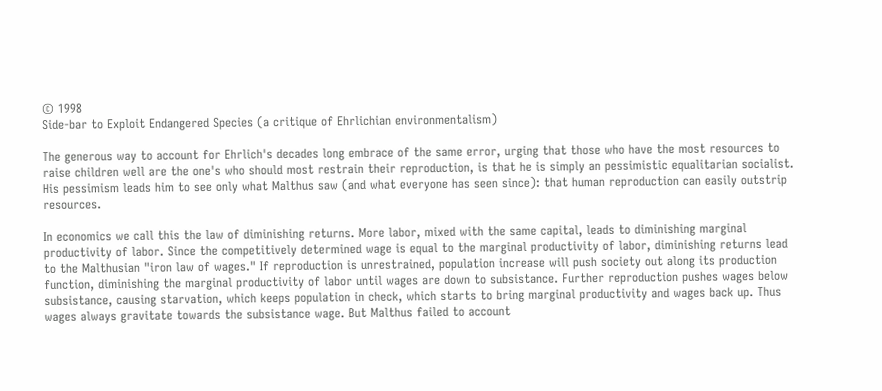© 1998
Side-bar to Exploit Endangered Species (a critique of Ehrlichian environmentalism)

The generous way to account for Ehrlich's decades long embrace of the same error, urging that those who have the most resources to raise children well are the one's who should most restrain their reproduction, is that he is simply an pessimistic equalitarian socialist. His pessimism leads him to see only what Malthus saw (and what everyone has seen since): that human reproduction can easily outstrip resources.

In economics we call this the law of diminishing returns. More labor, mixed with the same capital, leads to diminishing marginal productivity of labor. Since the competitively determined wage is equal to the marginal productivity of labor, diminishing returns lead to the Malthusian "iron law of wages." If reproduction is unrestrained, population increase will push society out along its production function, diminishing the marginal productivity of labor until wages are down to subsistance. Further reproduction pushes wages below subsistance, causing starvation, which keeps population in check, which starts to bring marginal productivity and wages back up. Thus wages always gravitate towards the subsistance wage. But Malthus failed to account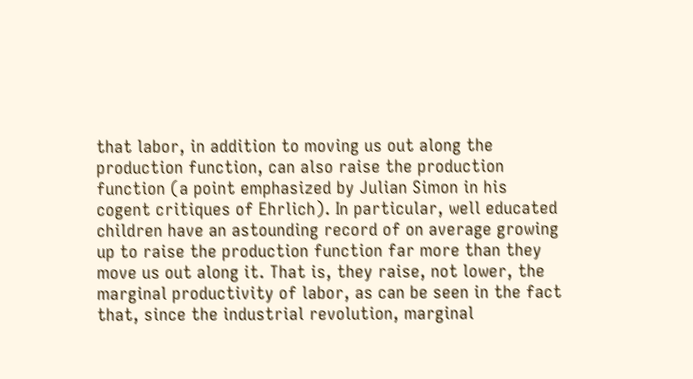that labor, in addition to moving us out along the production function, can also raise the production function (a point emphasized by Julian Simon in his cogent critiques of Ehrlich). In particular, well educated children have an astounding record of on average growing up to raise the production function far more than they move us out along it. That is, they raise, not lower, the marginal productivity of labor, as can be seen in the fact that, since the industrial revolution, marginal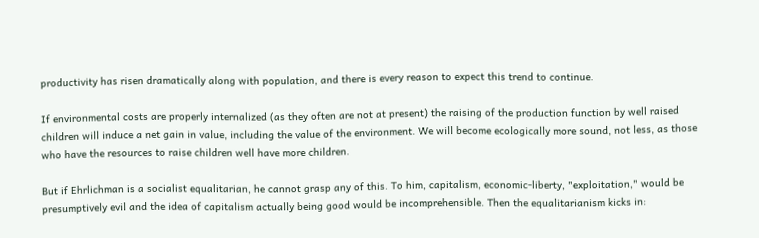productivity has risen dramatically along with population, and there is every reason to expect this trend to continue.

If environmental costs are properly internalized (as they often are not at present) the raising of the production function by well raised children will induce a net gain in value, including the value of the environment. We will become ecologically more sound, not less, as those who have the resources to raise children well have more children.

But if Ehrlichman is a socialist equalitarian, he cannot grasp any of this. To him, capitalism, economic-liberty, "exploitation," would be presumptively evil and the idea of capitalism actually being good would be incomprehensible. Then the equalitarianism kicks in: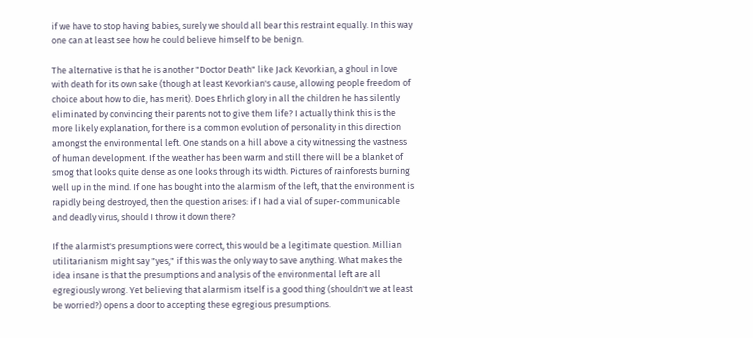if we have to stop having babies, surely we should all bear this restraint equally. In this way one can at least see how he could believe himself to be benign.

The alternative is that he is another "Doctor Death" like Jack Kevorkian, a ghoul in love with death for its own sake (though at least Kevorkian's cause, allowing people freedom of choice about how to die, has merit). Does Ehrlich glory in all the children he has silently eliminated by convincing their parents not to give them life? I actually think this is the more likely explanation, for there is a common evolution of personality in this direction amongst the environmental left. One stands on a hill above a city witnessing the vastness of human development. If the weather has been warm and still there will be a blanket of smog that looks quite dense as one looks through its width. Pictures of rainforests burning well up in the mind. If one has bought into the alarmism of the left, that the environment is rapidly being destroyed, then the question arises: if I had a vial of super-communicable and deadly virus, should I throw it down there?

If the alarmist's presumptions were correct, this would be a legitimate question. Millian utilitarianism might say "yes," if this was the only way to save anything. What makes the idea insane is that the presumptions and analysis of the environmental left are all egregiously wrong. Yet believing that alarmism itself is a good thing (shouldn't we at least be worried?) opens a door to accepting these egregious presumptions.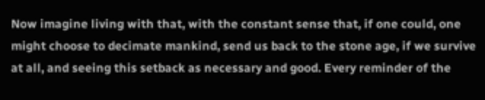Now imagine living with that, with the constant sense that, if one could, one might choose to decimate mankind, send us back to the stone age, if we survive at all, and seeing this setback as necessary and good. Every reminder of the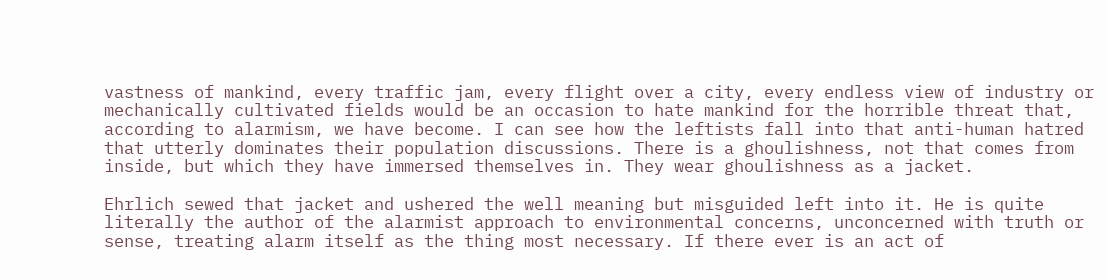vastness of mankind, every traffic jam, every flight over a city, every endless view of industry or mechanically cultivated fields would be an occasion to hate mankind for the horrible threat that, according to alarmism, we have become. I can see how the leftists fall into that anti-human hatred that utterly dominates their population discussions. There is a ghoulishness, not that comes from inside, but which they have immersed themselves in. They wear ghoulishness as a jacket.

Ehrlich sewed that jacket and ushered the well meaning but misguided left into it. He is quite literally the author of the alarmist approach to environmental concerns, unconcerned with truth or sense, treating alarm itself as the thing most necessary. If there ever is an act of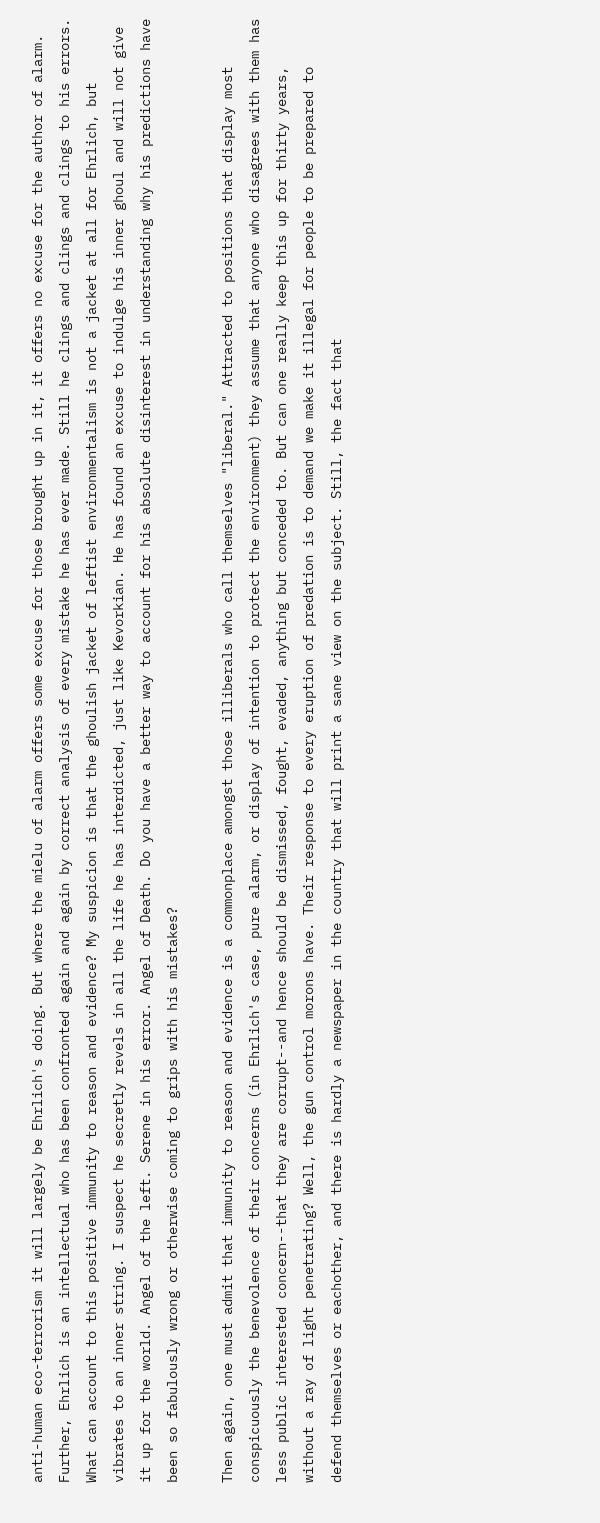anti-human eco-terrorism it will largely be Ehrlich's doing. But where the mielu of alarm offers some excuse for those brought up in it, it offers no excuse for the author of alarm. Further, Ehrlich is an intellectual who has been confronted again and again by correct analysis of every mistake he has ever made. Still he clings and clings and clings to his errors. What can account to this positive immunity to reason and evidence? My suspicion is that the ghoulish jacket of leftist environmentalism is not a jacket at all for Ehrlich, but vibrates to an inner string. I suspect he secretly revels in all the life he has interdicted, just like Kevorkian. He has found an excuse to indulge his inner ghoul and will not give it up for the world. Angel of the left. Serene in his error. Angel of Death. Do you have a better way to account for his absolute disinterest in understanding why his predictions have been so fabulously wrong or otherwise coming to grips with his mistakes?

Then again, one must admit that immunity to reason and evidence is a commonplace amongst those illiberals who call themselves "liberal." Attracted to positions that display most conspicuously the benevolence of their concerns (in Ehrlich's case, pure alarm, or display of intention to protect the environment) they assume that anyone who disagrees with them has less public interested concern--that they are corrupt--and hence should be dismissed, fought, evaded, anything but conceded to. But can one really keep this up for thirty years, without a ray of light penetrating? Well, the gun control morons have. Their response to every eruption of predation is to demand we make it illegal for people to be prepared to defend themselves or eachother, and there is hardly a newspaper in the country that will print a sane view on the subject. Still, the fact that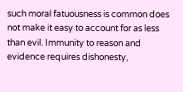such moral fatuousness is common does not make it easy to account for as less than evil. Immunity to reason and evidence requires dishonesty,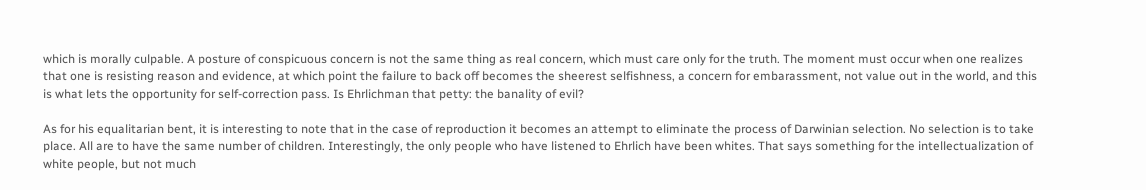which is morally culpable. A posture of conspicuous concern is not the same thing as real concern, which must care only for the truth. The moment must occur when one realizes that one is resisting reason and evidence, at which point the failure to back off becomes the sheerest selfishness, a concern for embarassment, not value out in the world, and this is what lets the opportunity for self-correction pass. Is Ehrlichman that petty: the banality of evil?

As for his equalitarian bent, it is interesting to note that in the case of reproduction it becomes an attempt to eliminate the process of Darwinian selection. No selection is to take place. All are to have the same number of children. Interestingly, the only people who have listened to Ehrlich have been whites. That says something for the intellectualization of white people, but not much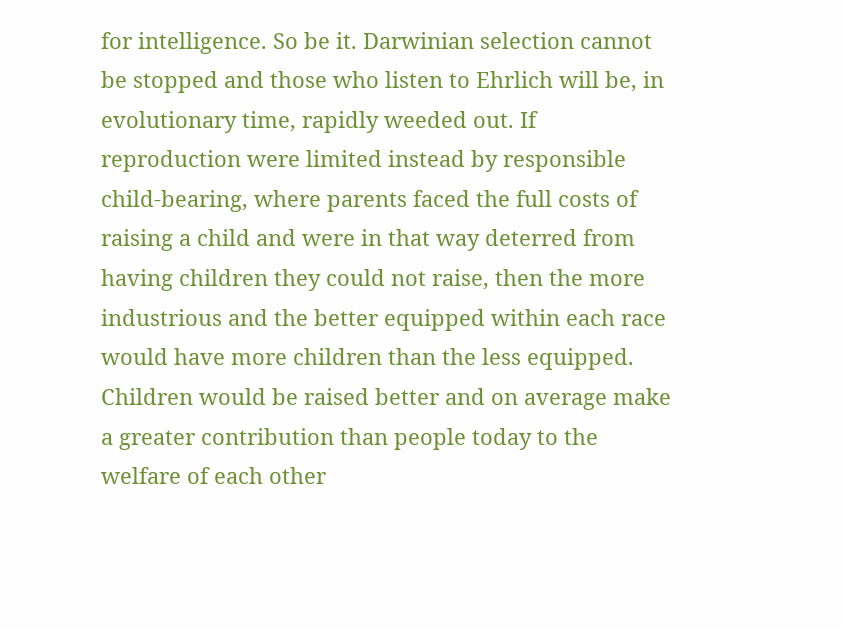for intelligence. So be it. Darwinian selection cannot be stopped and those who listen to Ehrlich will be, in evolutionary time, rapidly weeded out. If reproduction were limited instead by responsible child-bearing, where parents faced the full costs of raising a child and were in that way deterred from having children they could not raise, then the more industrious and the better equipped within each race would have more children than the less equipped. Children would be raised better and on average make a greater contribution than people today to the welfare of each other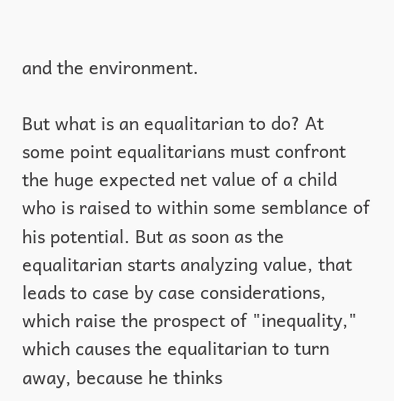and the environment.

But what is an equalitarian to do? At some point equalitarians must confront the huge expected net value of a child who is raised to within some semblance of his potential. But as soon as the equalitarian starts analyzing value, that leads to case by case considerations, which raise the prospect of "inequality," which causes the equalitarian to turn away, because he thinks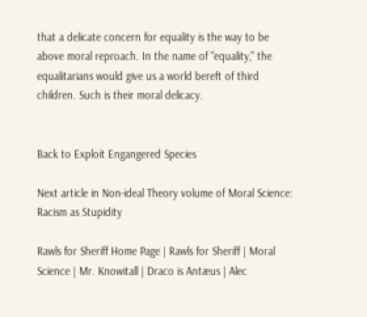that a delicate concern for equality is the way to be above moral reproach. In the name of "equality," the equalitarians would give us a world bereft of third children. Such is their moral delicacy.


Back to Exploit Engangered Species

Next article in Non-ideal Theory volume of Moral Science: Racism as Stupidity

Rawls for Sheriff Home Page | Rawls for Sheriff | Moral Science | Mr. Knowitall | Draco is Antæus | Alec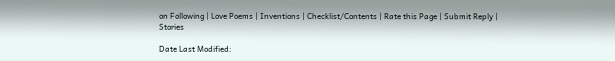on Following | Love Poems | Inventions | Checklist/Contents | Rate this Page | Submit Reply | Stories

Date Last Modified: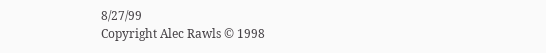8/27/99
Copyright Alec Rawls © 1998